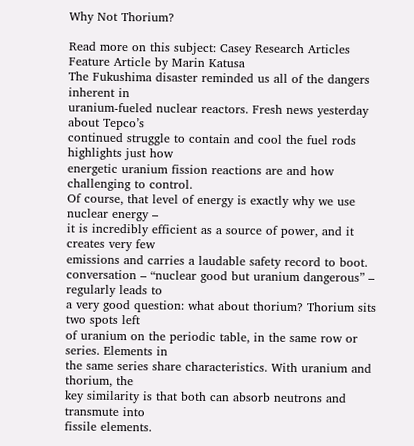Why Not Thorium?

Read more on this subject: Casey Research Articles
Feature Article by Marin Katusa
The Fukushima disaster reminded us all of the dangers inherent in
uranium-fueled nuclear reactors. Fresh news yesterday about Tepco’s
continued struggle to contain and cool the fuel rods highlights just how
energetic uranium fission reactions are and how challenging to control.
Of course, that level of energy is exactly why we use nuclear energy –
it is incredibly efficient as a source of power, and it creates very few
emissions and carries a laudable safety record to boot.
conversation – “nuclear good but uranium dangerous” – regularly leads to
a very good question: what about thorium? Thorium sits two spots left
of uranium on the periodic table, in the same row or series. Elements in
the same series share characteristics. With uranium and thorium, the
key similarity is that both can absorb neutrons and transmute into
fissile elements.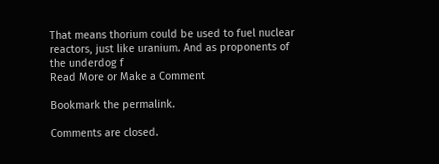That means thorium could be used to fuel nuclear
reactors, just like uranium. And as proponents of the underdog f
Read More or Make a Comment

Bookmark the permalink.

Comments are closed.